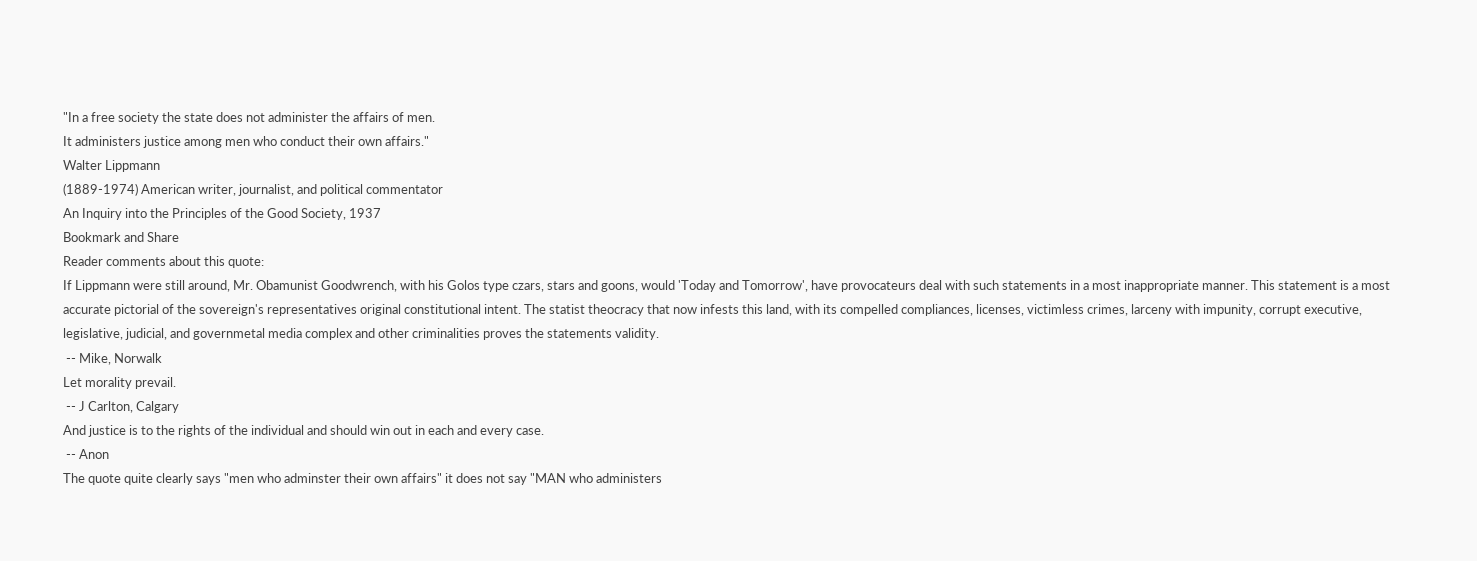"In a free society the state does not administer the affairs of men.
It administers justice among men who conduct their own affairs."
Walter Lippmann
(1889-1974) American writer, journalist, and political commentator
An Inquiry into the Principles of the Good Society, 1937
Bookmark and Share
Reader comments about this quote:
If Lippmann were still around, Mr. Obamunist Goodwrench, with his Golos type czars, stars and goons, would 'Today and Tomorrow', have provocateurs deal with such statements in a most inappropriate manner. This statement is a most accurate pictorial of the sovereign's representatives original constitutional intent. The statist theocracy that now infests this land, with its compelled compliances, licenses, victimless crimes, larceny with impunity, corrupt executive, legislative, judicial, and governmetal media complex and other criminalities proves the statements validity.
 -- Mike, Norwalk
Let morality prevail.
 -- J Carlton, Calgary
And justice is to the rights of the individual and should win out in each and every case.
 -- Anon
The quote quite clearly says "men who adminster their own affairs" it does not say "MAN who administers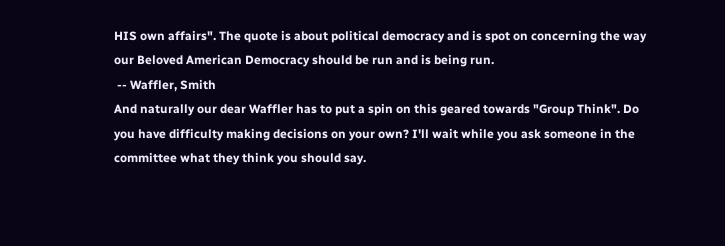HIS own affairs". The quote is about political democracy and is spot on concerning the way our Beloved American Democracy should be run and is being run.
 -- Waffler, Smith
And naturally our dear Waffler has to put a spin on this geared towards "Group Think". Do you have difficulty making decisions on your own? I'll wait while you ask someone in the committee what they think you should say.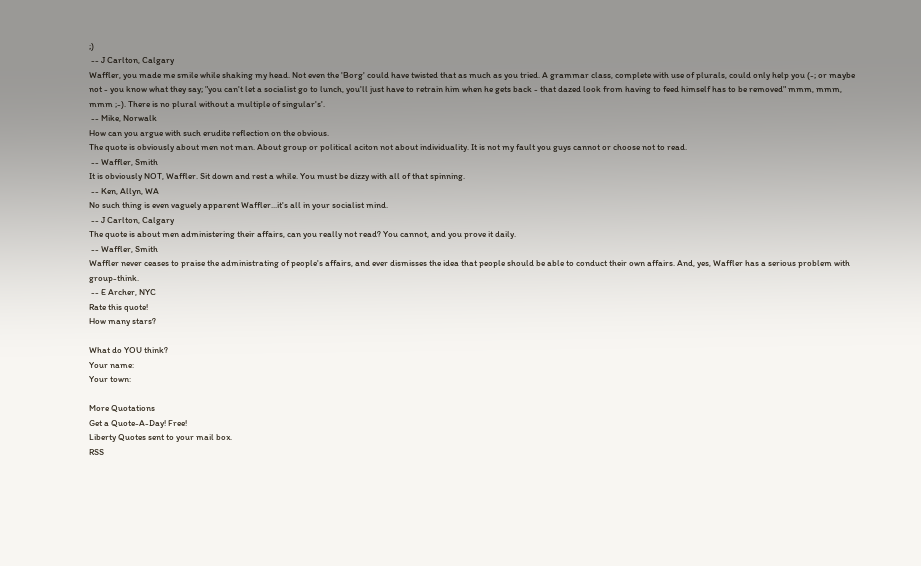;)
 -- J Carlton, Calgary
Waffler, you made me smile while shaking my head. Not even the 'Borg' could have twisted that as much as you tried. A grammar class, complete with use of plurals, could only help you (-; or maybe not - you know what they say; "you can't let a socialist go to lunch, you'll just have to retrain him when he gets back - that dazed look from having to feed himself has to be removed" mmm, mmm, mmm ;-). There is no plural without a multiple of singular's'.
 -- Mike, Norwalk
How can you argue with such erudite reflection on the obvious.
The quote is obviously about men not man. About group or political aciton not about individuality. It is not my fault you guys cannot or choose not to read.
 -- Waffler, Smith
It is obviously NOT, Waffler. Sit down and rest a while. You must be dizzy with all of that spinning.
 -- Ken, Allyn, WA
No such thing is even vaguely apparent Waffler...it's all in your socialist mind.
 -- J Carlton, Calgary
The quote is about men administering their affairs, can you really not read? You cannot, and you prove it daily.
 -- Waffler, Smith
Waffler never ceases to praise the administrating of people's affairs, and ever dismisses the idea that people should be able to conduct their own affairs. And, yes, Waffler has a serious problem with group-think.
 -- E Archer, NYC
Rate this quote!
How many stars?

What do YOU think?
Your name:
Your town:

More Quotations
Get a Quote-A-Day! Free!
Liberty Quotes sent to your mail box.
RSS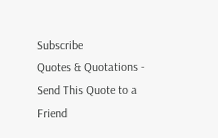Subscribe
Quotes & Quotations - Send This Quote to a Friend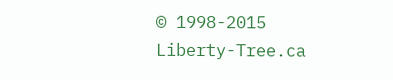© 1998-2015 Liberty-Tree.ca